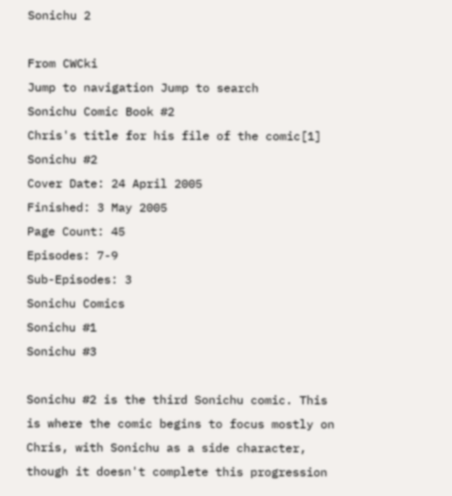Sonichu 2

From CWCki
Jump to navigation Jump to search
Sonichu Comic Book #2
Chris's title for his file of the comic[1]
Sonichu #2
Cover Date: 24 April 2005
Finished: 3 May 2005
Page Count: 45
Episodes: 7-9
Sub-Episodes: 3
Sonichu Comics
Sonichu #1
Sonichu #3

Sonichu #2 is the third Sonichu comic. This is where the comic begins to focus mostly on Chris, with Sonichu as a side character, though it doesn't complete this progression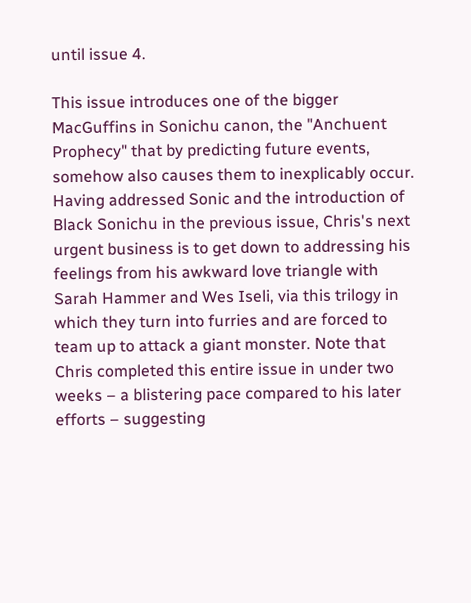until issue 4.

This issue introduces one of the bigger MacGuffins in Sonichu canon, the "Anchuent Prophecy" that by predicting future events, somehow also causes them to inexplicably occur. Having addressed Sonic and the introduction of Black Sonichu in the previous issue, Chris's next urgent business is to get down to addressing his feelings from his awkward love triangle with Sarah Hammer and Wes Iseli, via this trilogy in which they turn into furries and are forced to team up to attack a giant monster. Note that Chris completed this entire issue in under two weeks – a blistering pace compared to his later efforts – suggesting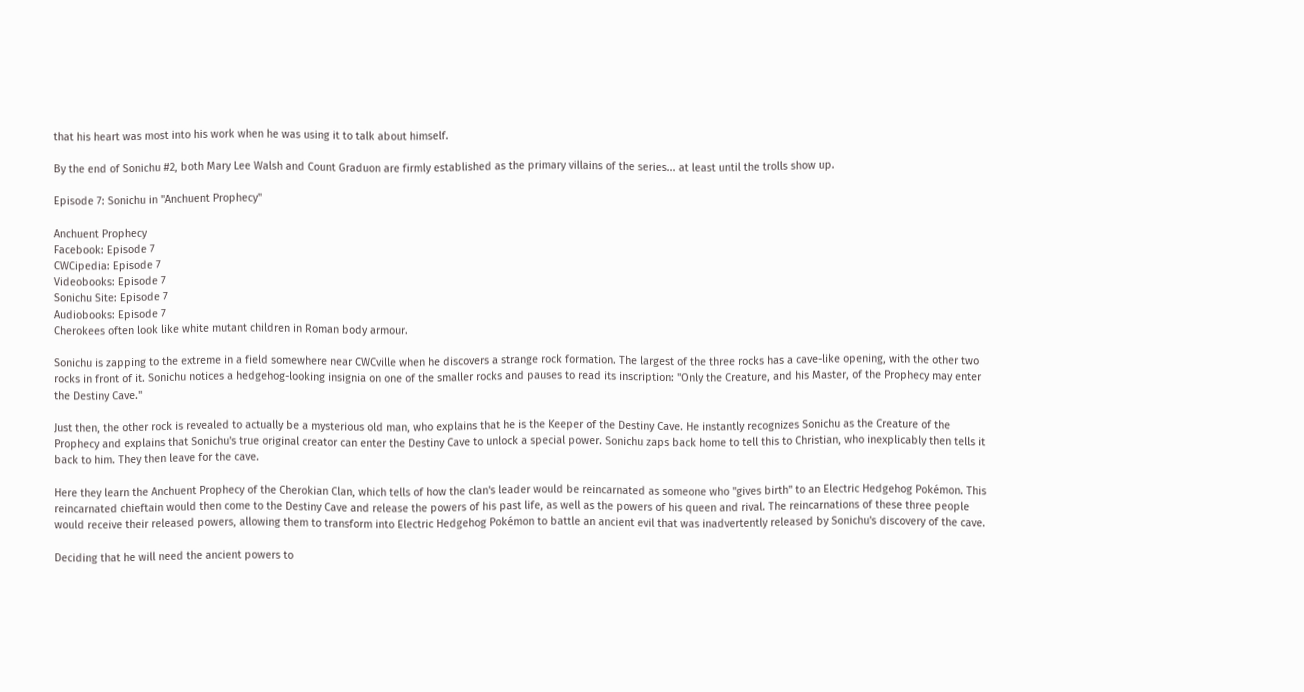that his heart was most into his work when he was using it to talk about himself.

By the end of Sonichu #2, both Mary Lee Walsh and Count Graduon are firmly established as the primary villains of the series... at least until the trolls show up.

Episode 7: Sonichu in "Anchuent Prophecy"

Anchuent Prophecy
Facebook: Episode 7
CWCipedia: Episode 7
Videobooks: Episode 7
Sonichu Site: Episode 7
Audiobooks: Episode 7
Cherokees often look like white mutant children in Roman body armour.

Sonichu is zapping to the extreme in a field somewhere near CWCville when he discovers a strange rock formation. The largest of the three rocks has a cave-like opening, with the other two rocks in front of it. Sonichu notices a hedgehog-looking insignia on one of the smaller rocks and pauses to read its inscription: "Only the Creature, and his Master, of the Prophecy may enter the Destiny Cave."

Just then, the other rock is revealed to actually be a mysterious old man, who explains that he is the Keeper of the Destiny Cave. He instantly recognizes Sonichu as the Creature of the Prophecy and explains that Sonichu's true original creator can enter the Destiny Cave to unlock a special power. Sonichu zaps back home to tell this to Christian, who inexplicably then tells it back to him. They then leave for the cave.

Here they learn the Anchuent Prophecy of the Cherokian Clan, which tells of how the clan's leader would be reincarnated as someone who "gives birth" to an Electric Hedgehog Pokémon. This reincarnated chieftain would then come to the Destiny Cave and release the powers of his past life, as well as the powers of his queen and rival. The reincarnations of these three people would receive their released powers, allowing them to transform into Electric Hedgehog Pokémon to battle an ancient evil that was inadvertently released by Sonichu's discovery of the cave.

Deciding that he will need the ancient powers to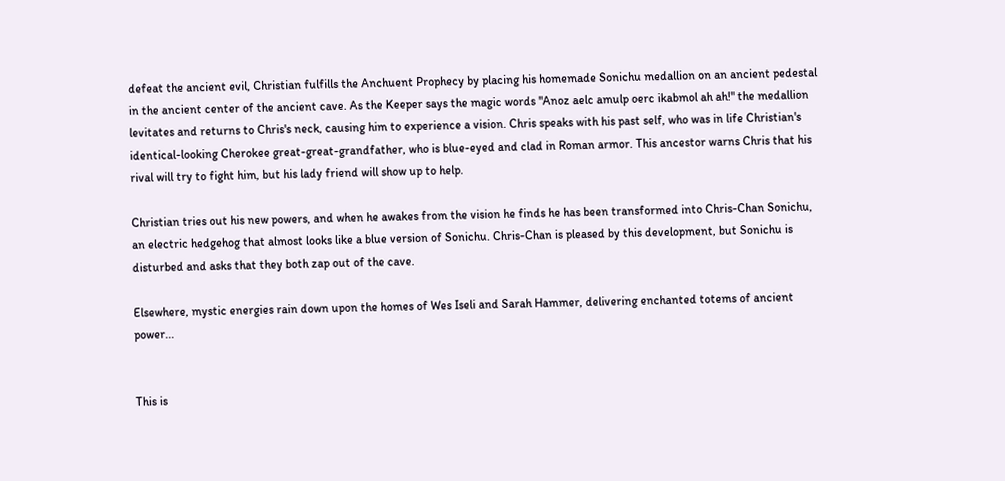defeat the ancient evil, Christian fulfills the Anchuent Prophecy by placing his homemade Sonichu medallion on an ancient pedestal in the ancient center of the ancient cave. As the Keeper says the magic words "Anoz aelc amulp oerc ikabmol ah ah!" the medallion levitates and returns to Chris's neck, causing him to experience a vision. Chris speaks with his past self, who was in life Christian's identical-looking Cherokee great-great-grandfather, who is blue-eyed and clad in Roman armor. This ancestor warns Chris that his rival will try to fight him, but his lady friend will show up to help.

Christian tries out his new powers, and when he awakes from the vision he finds he has been transformed into Chris-Chan Sonichu, an electric hedgehog that almost looks like a blue version of Sonichu. Chris-Chan is pleased by this development, but Sonichu is disturbed and asks that they both zap out of the cave.

Elsewhere, mystic energies rain down upon the homes of Wes Iseli and Sarah Hammer, delivering enchanted totems of ancient power...


This is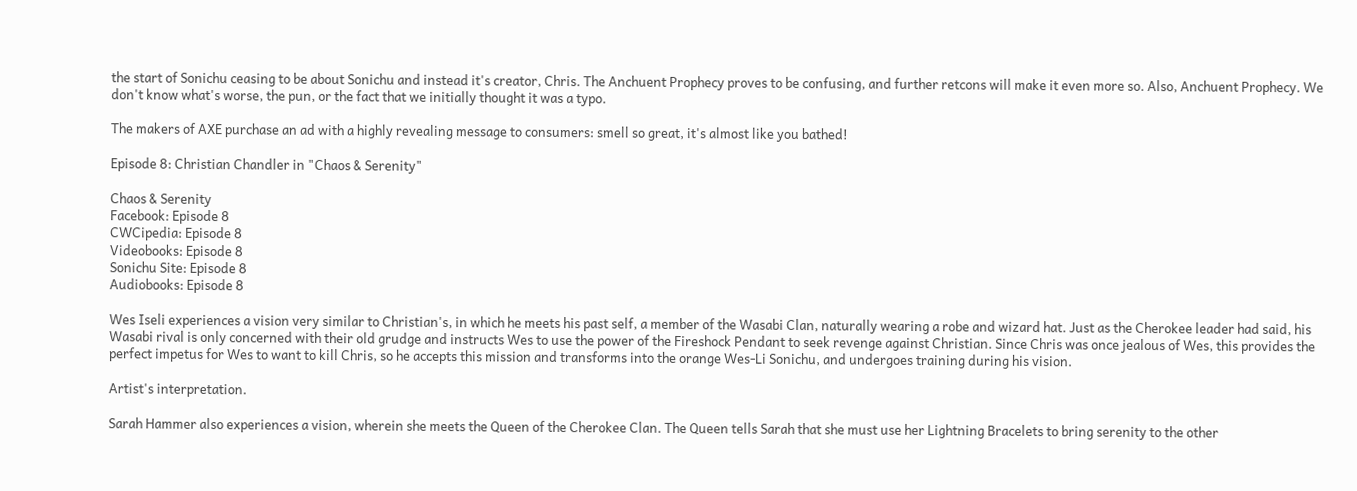the start of Sonichu ceasing to be about Sonichu and instead it's creator, Chris. The Anchuent Prophecy proves to be confusing, and further retcons will make it even more so. Also, Anchuent Prophecy. We don't know what's worse, the pun, or the fact that we initially thought it was a typo.

The makers of AXE purchase an ad with a highly revealing message to consumers: smell so great, it's almost like you bathed!

Episode 8: Christian Chandler in "Chaos & Serenity"

Chaos & Serenity
Facebook: Episode 8
CWCipedia: Episode 8
Videobooks: Episode 8
Sonichu Site: Episode 8
Audiobooks: Episode 8

Wes Iseli experiences a vision very similar to Christian's, in which he meets his past self, a member of the Wasabi Clan, naturally wearing a robe and wizard hat. Just as the Cherokee leader had said, his Wasabi rival is only concerned with their old grudge and instructs Wes to use the power of the Fireshock Pendant to seek revenge against Christian. Since Chris was once jealous of Wes, this provides the perfect impetus for Wes to want to kill Chris, so he accepts this mission and transforms into the orange Wes-Li Sonichu, and undergoes training during his vision.

Artist's interpretation.

Sarah Hammer also experiences a vision, wherein she meets the Queen of the Cherokee Clan. The Queen tells Sarah that she must use her Lightning Bracelets to bring serenity to the other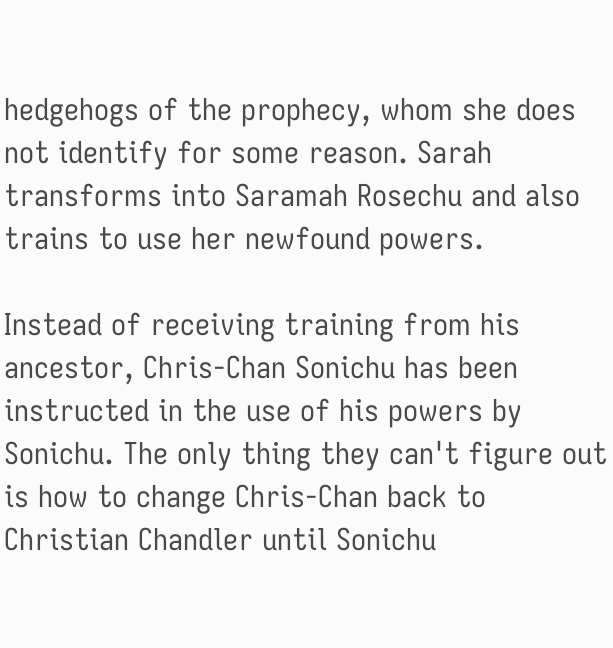hedgehogs of the prophecy, whom she does not identify for some reason. Sarah transforms into Saramah Rosechu and also trains to use her newfound powers.

Instead of receiving training from his ancestor, Chris-Chan Sonichu has been instructed in the use of his powers by Sonichu. The only thing they can't figure out is how to change Chris-Chan back to Christian Chandler until Sonichu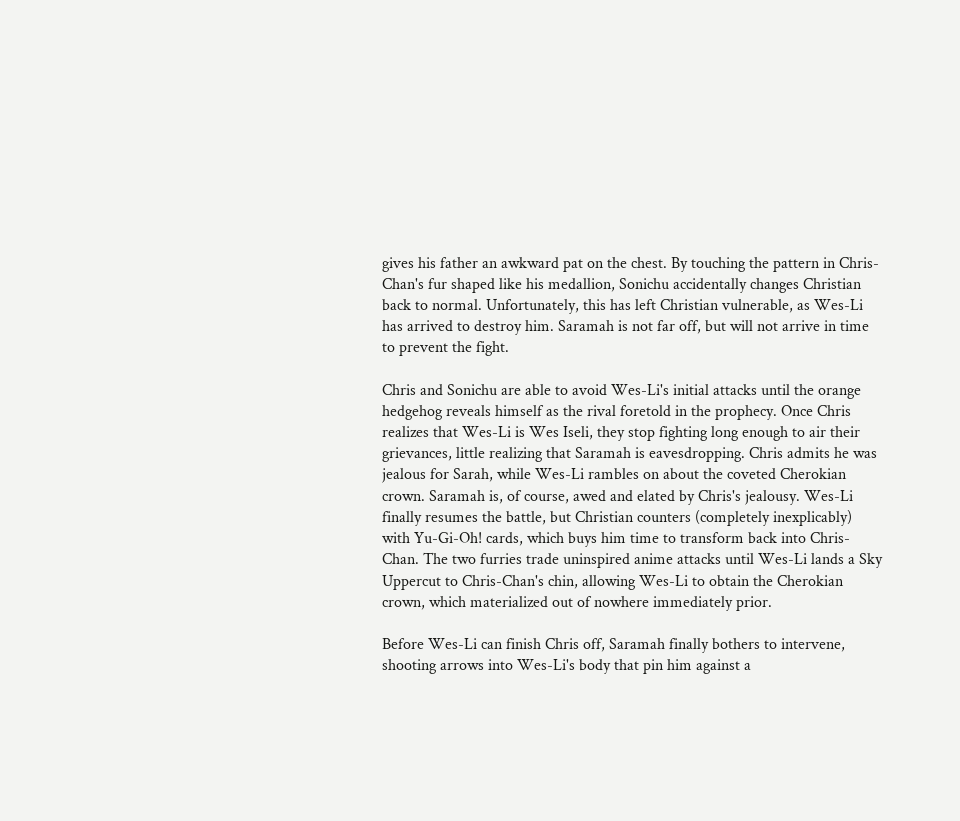gives his father an awkward pat on the chest. By touching the pattern in Chris-Chan's fur shaped like his medallion, Sonichu accidentally changes Christian back to normal. Unfortunately, this has left Christian vulnerable, as Wes-Li has arrived to destroy him. Saramah is not far off, but will not arrive in time to prevent the fight.

Chris and Sonichu are able to avoid Wes-Li's initial attacks until the orange hedgehog reveals himself as the rival foretold in the prophecy. Once Chris realizes that Wes-Li is Wes Iseli, they stop fighting long enough to air their grievances, little realizing that Saramah is eavesdropping. Chris admits he was jealous for Sarah, while Wes-Li rambles on about the coveted Cherokian crown. Saramah is, of course, awed and elated by Chris's jealousy. Wes-Li finally resumes the battle, but Christian counters (completely inexplicably) with Yu-Gi-Oh! cards, which buys him time to transform back into Chris-Chan. The two furries trade uninspired anime attacks until Wes-Li lands a Sky Uppercut to Chris-Chan's chin, allowing Wes-Li to obtain the Cherokian crown, which materialized out of nowhere immediately prior.

Before Wes-Li can finish Chris off, Saramah finally bothers to intervene, shooting arrows into Wes-Li's body that pin him against a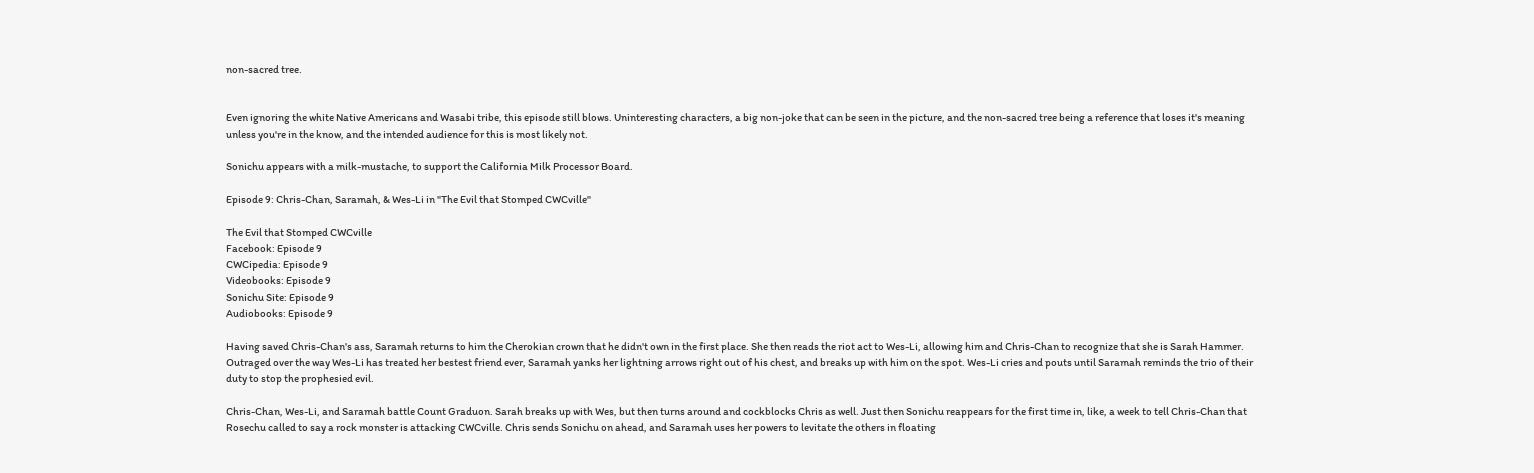non-sacred tree.


Even ignoring the white Native Americans and Wasabi tribe, this episode still blows. Uninteresting characters, a big non-joke that can be seen in the picture, and the non-sacred tree being a reference that loses it's meaning unless you're in the know, and the intended audience for this is most likely not.

Sonichu appears with a milk-mustache, to support the California Milk Processor Board.

Episode 9: Chris-Chan, Saramah, & Wes-Li in "The Evil that Stomped CWCville"

The Evil that Stomped CWCville
Facebook: Episode 9
CWCipedia: Episode 9
Videobooks: Episode 9
Sonichu Site: Episode 9
Audiobooks: Episode 9

Having saved Chris-Chan's ass, Saramah returns to him the Cherokian crown that he didn't own in the first place. She then reads the riot act to Wes-Li, allowing him and Chris-Chan to recognize that she is Sarah Hammer. Outraged over the way Wes-Li has treated her bestest friend ever, Saramah yanks her lightning arrows right out of his chest, and breaks up with him on the spot. Wes-Li cries and pouts until Saramah reminds the trio of their duty to stop the prophesied evil.

Chris-Chan, Wes-Li, and Saramah battle Count Graduon. Sarah breaks up with Wes, but then turns around and cockblocks Chris as well. Just then Sonichu reappears for the first time in, like, a week to tell Chris-Chan that Rosechu called to say a rock monster is attacking CWCville. Chris sends Sonichu on ahead, and Saramah uses her powers to levitate the others in floating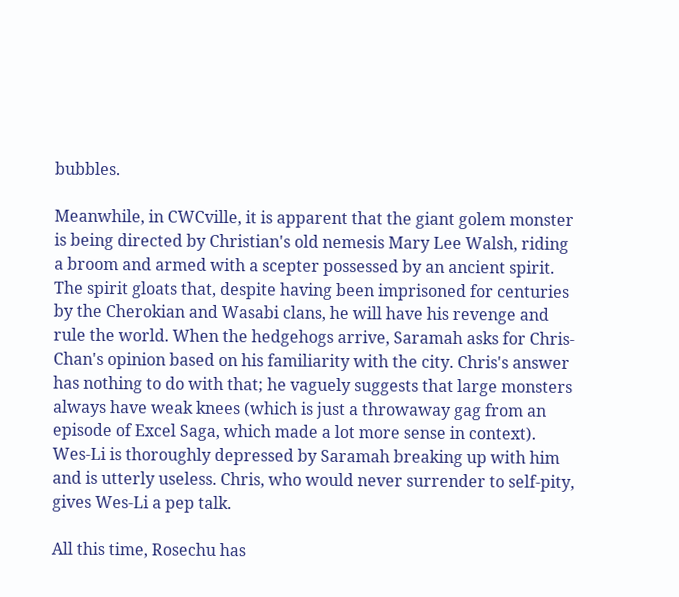bubbles.

Meanwhile, in CWCville, it is apparent that the giant golem monster is being directed by Christian's old nemesis Mary Lee Walsh, riding a broom and armed with a scepter possessed by an ancient spirit. The spirit gloats that, despite having been imprisoned for centuries by the Cherokian and Wasabi clans, he will have his revenge and rule the world. When the hedgehogs arrive, Saramah asks for Chris-Chan's opinion based on his familiarity with the city. Chris's answer has nothing to do with that; he vaguely suggests that large monsters always have weak knees (which is just a throwaway gag from an episode of Excel Saga, which made a lot more sense in context). Wes-Li is thoroughly depressed by Saramah breaking up with him and is utterly useless. Chris, who would never surrender to self-pity, gives Wes-Li a pep talk.

All this time, Rosechu has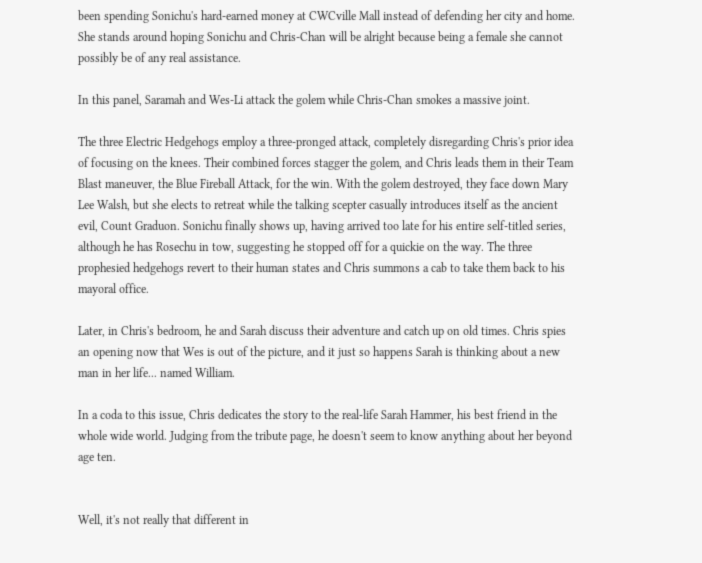been spending Sonichu's hard-earned money at CWCville Mall instead of defending her city and home. She stands around hoping Sonichu and Chris-Chan will be alright because being a female she cannot possibly be of any real assistance.

In this panel, Saramah and Wes-Li attack the golem while Chris-Chan smokes a massive joint.

The three Electric Hedgehogs employ a three-pronged attack, completely disregarding Chris's prior idea of focusing on the knees. Their combined forces stagger the golem, and Chris leads them in their Team Blast maneuver, the Blue Fireball Attack, for the win. With the golem destroyed, they face down Mary Lee Walsh, but she elects to retreat while the talking scepter casually introduces itself as the ancient evil, Count Graduon. Sonichu finally shows up, having arrived too late for his entire self-titled series, although he has Rosechu in tow, suggesting he stopped off for a quickie on the way. The three prophesied hedgehogs revert to their human states and Chris summons a cab to take them back to his mayoral office.

Later, in Chris's bedroom, he and Sarah discuss their adventure and catch up on old times. Chris spies an opening now that Wes is out of the picture, and it just so happens Sarah is thinking about a new man in her life... named William.

In a coda to this issue, Chris dedicates the story to the real-life Sarah Hammer, his best friend in the whole wide world. Judging from the tribute page, he doesn't seem to know anything about her beyond age ten.


Well, it's not really that different in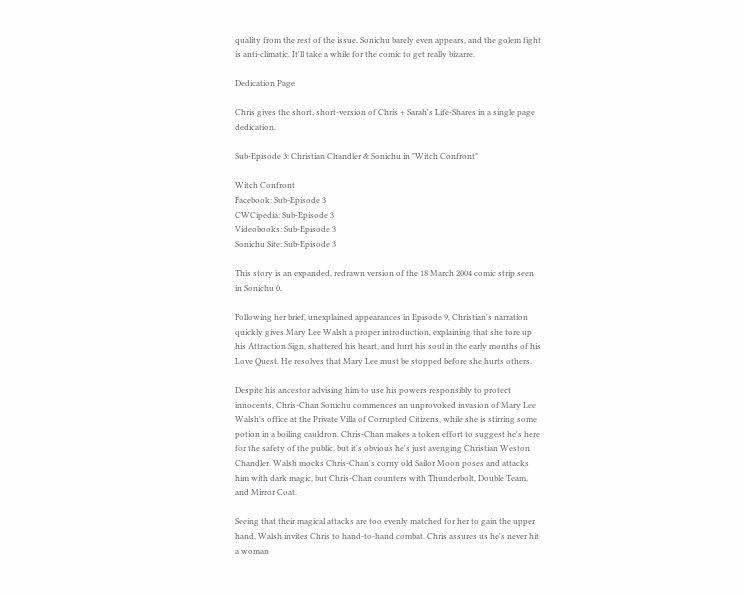quality from the rest of the issue. Sonichu barely even appears, and the golem fight is anti-climatic. It'll take a while for the comic to get really bizarre.

Dedication Page

Chris gives the short, short-version of Chris + Sarah's Life-Shares in a single page dedication.

Sub-Episode 3: Christian Chandler & Sonichu in "Witch Confront"

Witch Confront
Facebook: Sub-Episode 3
CWCipedia: Sub-Episode 3
Videobooks: Sub-Episode 3
Sonichu Site: Sub-Episode 3

This story is an expanded, redrawn version of the 18 March 2004 comic strip seen in Sonichu 0.

Following her brief, unexplained appearances in Episode 9, Christian's narration quickly gives Mary Lee Walsh a proper introduction, explaining that she tore up his Attraction Sign, shattered his heart, and hurt his soul in the early months of his Love Quest. He resolves that Mary Lee must be stopped before she hurts others.

Despite his ancestor advising him to use his powers responsibly to protect innocents, Chris-Chan Sonichu commences an unprovoked invasion of Mary Lee Walsh's office at the Private Villa of Corrupted Citizens, while she is stirring some potion in a boiling cauldron. Chris-Chan makes a token effort to suggest he's here for the safety of the public, but it's obvious he's just avenging Christian Weston Chandler. Walsh mocks Chris-Chan's corny old Sailor Moon poses and attacks him with dark magic, but Chris-Chan counters with Thunderbolt, Double Team, and Mirror Coat.

Seeing that their magical attacks are too evenly matched for her to gain the upper hand, Walsh invites Chris to hand-to-hand combat. Chris assures us he's never hit a woman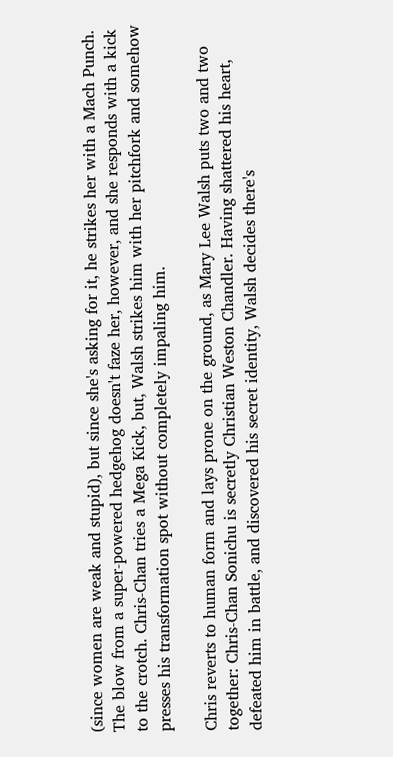(since women are weak and stupid), but since she's asking for it, he strikes her with a Mach Punch. The blow from a super-powered hedgehog doesn't faze her, however, and she responds with a kick to the crotch. Chris-Chan tries a Mega Kick, but, Walsh strikes him with her pitchfork and somehow presses his transformation spot without completely impaling him.

Chris reverts to human form and lays prone on the ground, as Mary Lee Walsh puts two and two together: Chris-Chan Sonichu is secretly Christian Weston Chandler. Having shattered his heart, defeated him in battle, and discovered his secret identity, Walsh decides there's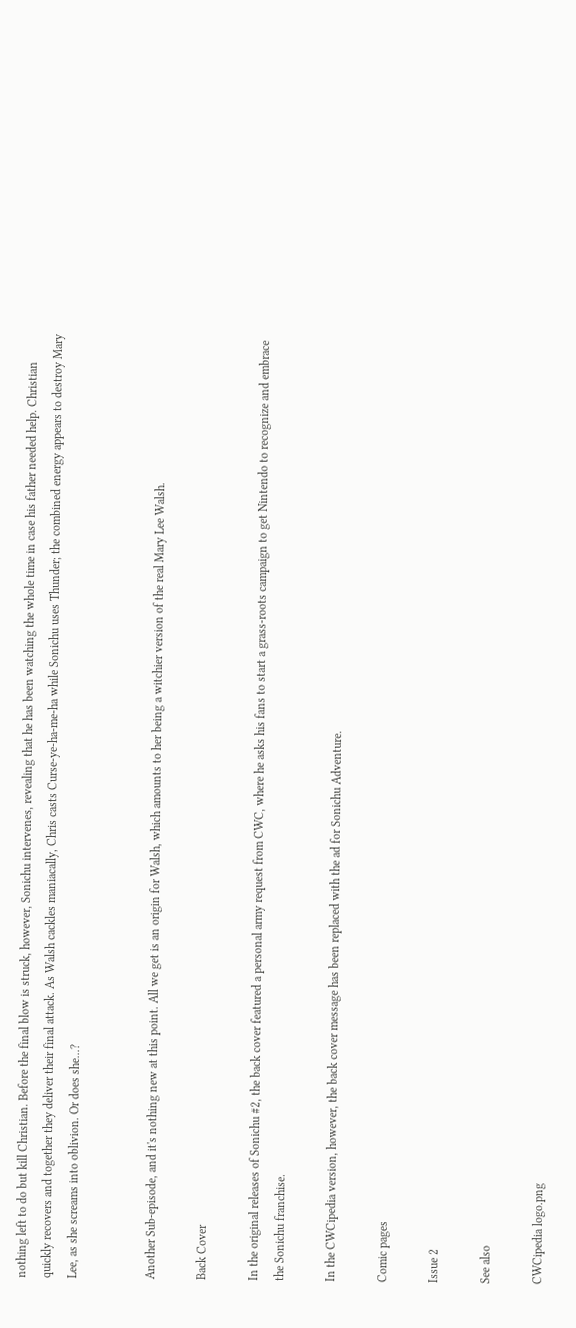nothing left to do but kill Christian. Before the final blow is struck, however, Sonichu intervenes, revealing that he has been watching the whole time in case his father needed help. Christian quickly recovers and together they deliver their final attack. As Walsh cackles maniacally, Chris casts Curse-ye-ha-me-ha while Sonichu uses Thunder; the combined energy appears to destroy Mary Lee, as she screams into oblivion. Or does she...?


Another Sub-episode, and it's nothing new at this point. All we get is an origin for Walsh, which amounts to her being a witchier version of the real Mary Lee Walsh.

Back Cover

In the original releases of Sonichu #2, the back cover featured a personal army request from CWC, where he asks his fans to start a grass-roots campaign to get Nintendo to recognize and embrace the Sonichu franchise.

In the CWCipedia version, however, the back cover message has been replaced with the ad for Sonichu Adventure.

Comic pages

Issue 2

See also

CWCipedia logo.png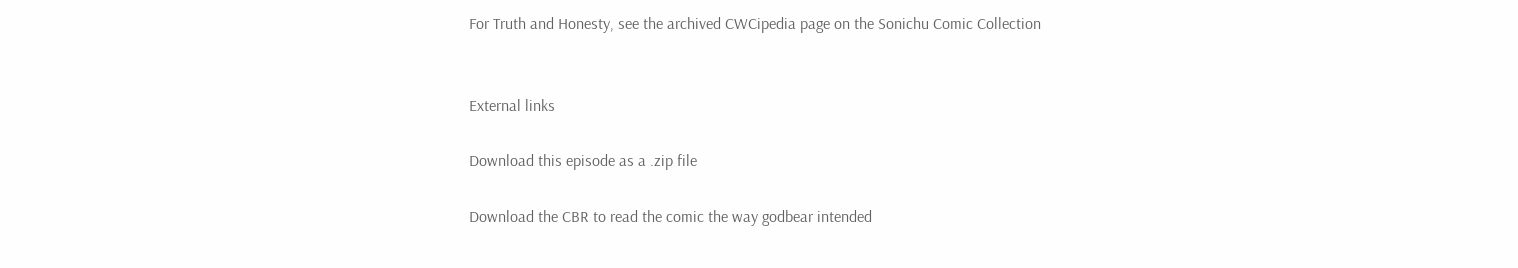For Truth and Honesty, see the archived CWCipedia page on the Sonichu Comic Collection


External links

Download this episode as a .zip file

Download the CBR to read the comic the way godbear intended